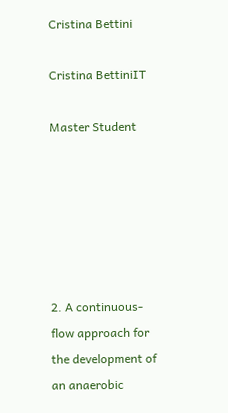Cristina Bettini

Cristina BettiniIT

Master Student






2. A continuous-flow approach for the development of an anaerobic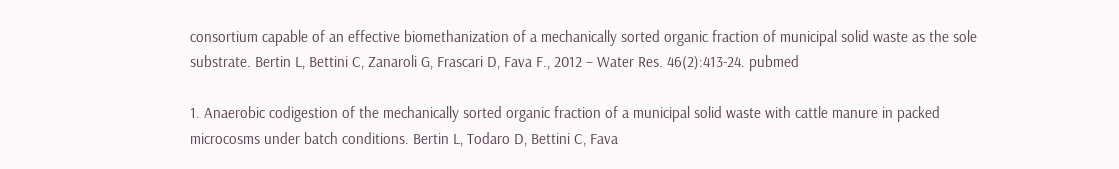consortium capable of an effective biomethanization of a mechanically sorted organic fraction of municipal solid waste as the sole substrate. Bertin L, Bettini C, Zanaroli G, Frascari D, Fava F., 2012 – Water Res. 46(2):413-24. pubmed

1. Anaerobic codigestion of the mechanically sorted organic fraction of a municipal solid waste with cattle manure in packed microcosms under batch conditions. Bertin L, Todaro D, Bettini C, Fava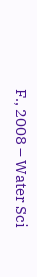F., 2008 – Water Sci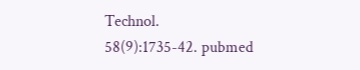Technol. 58(9):1735-42. pubmed